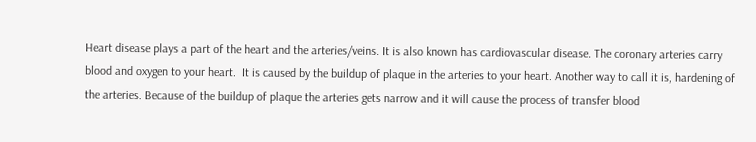Heart disease plays a part of the heart and the arteries/veins. It is also known has cardiovascular disease. The coronary arteries carry blood and oxygen to your heart.  It is caused by the buildup of plaque in the arteries to your heart. Another way to call it is, hardening of the arteries. Because of the buildup of plaque the arteries gets narrow and it will cause the process of transfer blood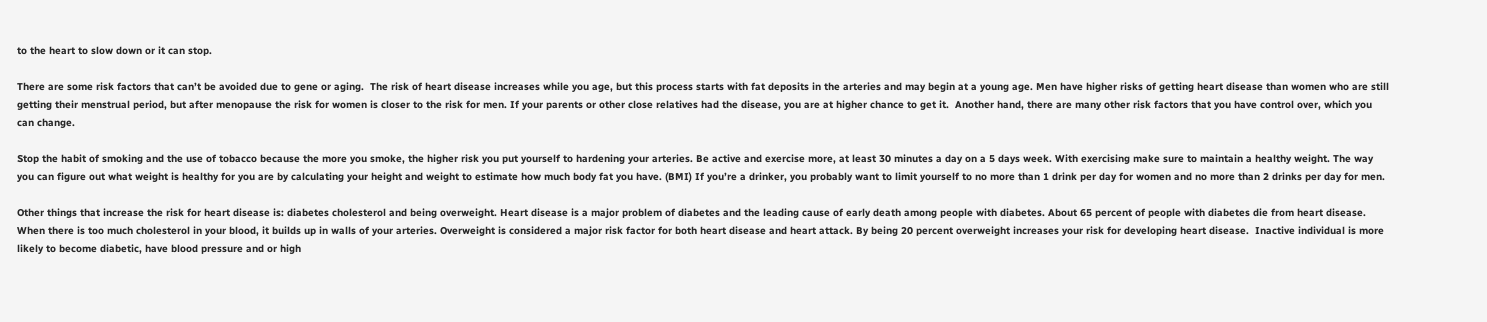to the heart to slow down or it can stop.

There are some risk factors that can’t be avoided due to gene or aging.  The risk of heart disease increases while you age, but this process starts with fat deposits in the arteries and may begin at a young age. Men have higher risks of getting heart disease than women who are still getting their menstrual period, but after menopause the risk for women is closer to the risk for men. If your parents or other close relatives had the disease, you are at higher chance to get it.  Another hand, there are many other risk factors that you have control over, which you can change.

Stop the habit of smoking and the use of tobacco because the more you smoke, the higher risk you put yourself to hardening your arteries. Be active and exercise more, at least 30 minutes a day on a 5 days week. With exercising make sure to maintain a healthy weight. The way you can figure out what weight is healthy for you are by calculating your height and weight to estimate how much body fat you have. (BMI) If you’re a drinker, you probably want to limit yourself to no more than 1 drink per day for women and no more than 2 drinks per day for men.

Other things that increase the risk for heart disease is: diabetes cholesterol and being overweight. Heart disease is a major problem of diabetes and the leading cause of early death among people with diabetes. About 65 percent of people with diabetes die from heart disease. When there is too much cholesterol in your blood, it builds up in walls of your arteries. Overweight is considered a major risk factor for both heart disease and heart attack. By being 20 percent overweight increases your risk for developing heart disease.  Inactive individual is more likely to become diabetic, have blood pressure and or high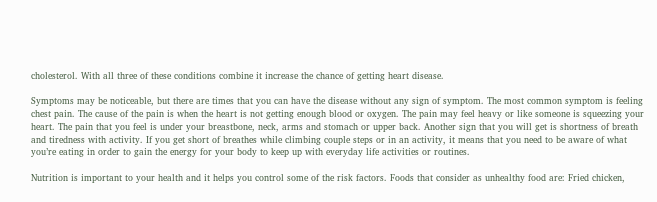cholesterol. With all three of these conditions combine it increase the chance of getting heart disease.

Symptoms may be noticeable, but there are times that you can have the disease without any sign of symptom. The most common symptom is feeling chest pain. The cause of the pain is when the heart is not getting enough blood or oxygen. The pain may feel heavy or like someone is squeezing your heart. The pain that you feel is under your breastbone, neck, arms and stomach or upper back. Another sign that you will get is shortness of breath and tiredness with activity. If you get short of breathes while climbing couple steps or in an activity, it means that you need to be aware of what you’re eating in order to gain the energy for your body to keep up with everyday life activities or routines.

Nutrition is important to your health and it helps you control some of the risk factors. Foods that consider as unhealthy food are: Fried chicken,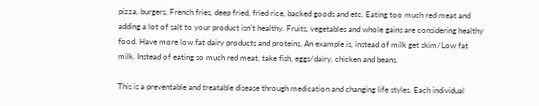pizza, burgers, French fries, deep fried, fried rice, backed goods and etc. Eating too much red meat and adding a lot of salt to your product isn’t healthy. Fruits, vegetables and whole gains are considering healthy food. Have more low fat dairy products and proteins. An example is, instead of milk get skim/Low fat milk. Instead of eating so much red meat, take fish, eggs/dairy, chicken and beans.

This is a preventable and treatable disease through medication and changing life styles. Each individual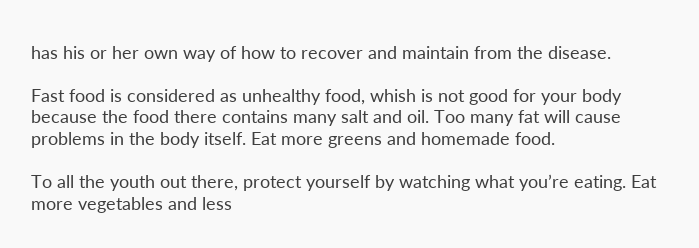has his or her own way of how to recover and maintain from the disease.

Fast food is considered as unhealthy food, whish is not good for your body because the food there contains many salt and oil. Too many fat will cause problems in the body itself. Eat more greens and homemade food.

To all the youth out there, protect yourself by watching what you’re eating. Eat more vegetables and less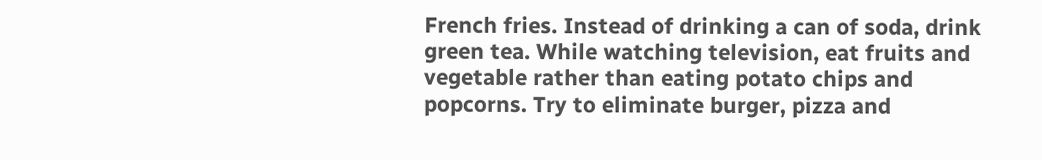French fries. Instead of drinking a can of soda, drink green tea. While watching television, eat fruits and vegetable rather than eating potato chips and popcorns. Try to eliminate burger, pizza and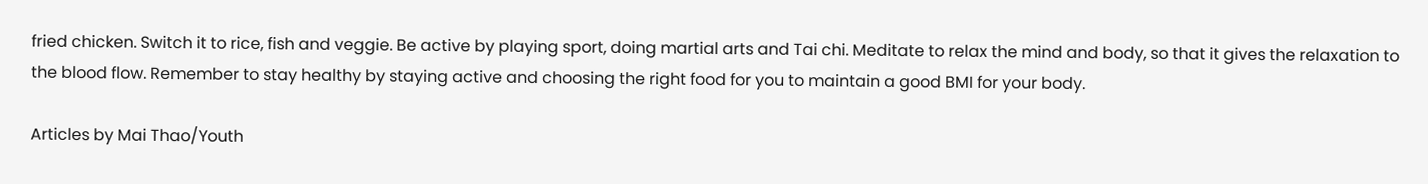fried chicken. Switch it to rice, fish and veggie. Be active by playing sport, doing martial arts and Tai chi. Meditate to relax the mind and body, so that it gives the relaxation to the blood flow. Remember to stay healthy by staying active and choosing the right food for you to maintain a good BMI for your body.

Articles by Mai Thao/Youth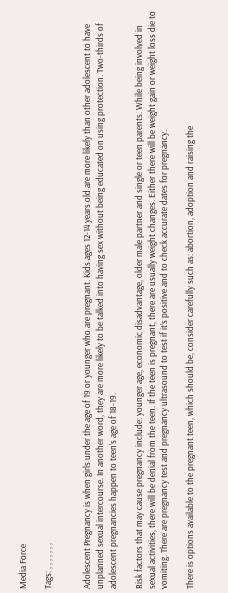Media Force

Tags: , , , , , , ,


Adolescent Pregnancy is when girls under the age of 19 or younger who are pregnant. Kids ages 12-14 years old are more likely than other adolescent to have unplanned sexual intercourse. In another word, they are more likely to be talked into having sex without being educated on using protection. Two-thirds of adolescent pregnancies happen to teen’s age of 18-19.

Risk factors that may cause pregnancy include: younger age, economic disadvantage, older male partner and single or teen parents. While being involved in sexual activities, there will be denial from the teen. If the teen is pregnant, there are usually weight changes. Either there will be weight gain or weight loss die to vomiting. There are pregnancy test and pregnancy ultrasound to test if it’s positive and to check accurate dates for pregnancy.

There is options available to the pregnant teen, which should be, consider carefully such as: abortion, adoption and raising the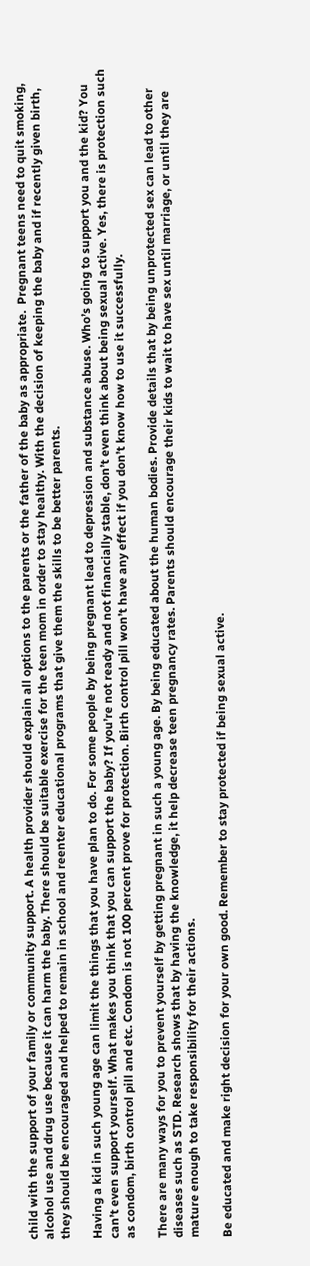child with the support of your family or community support. A health provider should explain all options to the parents or the father of the baby as appropriate.  Pregnant teens need to quit smoking, alcohol use and drug use because it can harm the baby. There should be suitable exercise for the teen mom in order to stay healthy. With the decision of keeping the baby and if recently given birth, they should be encouraged and helped to remain in school and reenter educational programs that give them the skills to be better parents.

Having a kid in such young age can limit the things that you have plan to do. For some people by being pregnant lead to depression and substance abuse. Who’s going to support you and the kid? You can’t even support yourself. What makes you think that you can support the baby? If you’re not ready and not financially stable, don’t even think about being sexual active. Yes, there is protection such as condom, birth control pill and etc. Condom is not 100 percent prove for protection. Birth control pill won’t have any effect if you don’t know how to use it successfully.

There are many ways for you to prevent yourself by getting pregnant in such a young age. By being educated about the human bodies. Provide details that by being unprotected sex can lead to other diseases such as STD. Research shows that by having the knowledge, it help decrease teen pregnancy rates. Parents should encourage their kids to wait to have sex until marriage, or until they are mature enough to take responsibility for their actions.

Be educated and make right decision for your own good. Remember to stay protected if being sexual active.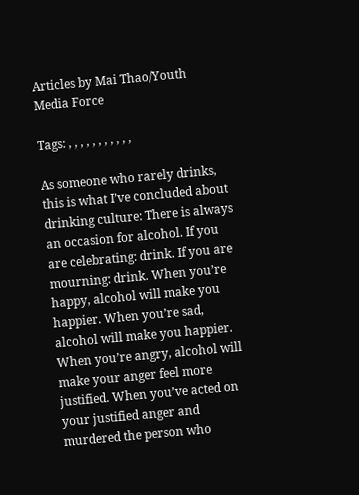Articles by Mai Thao/Youth Media Force

Tags: , , , , , , , , , , ,

As someone who rarely drinks, this is what I’ve concluded about drinking culture: There is always an occasion for alcohol. If you are celebrating: drink. If you are mourning: drink. When you’re happy, alcohol will make you happier. When you’re sad, alcohol will make you happier. When you’re angry, alcohol will make your anger feel more justified. When you’ve acted on your justified anger and murdered the person who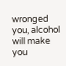wronged you, alcohol will make you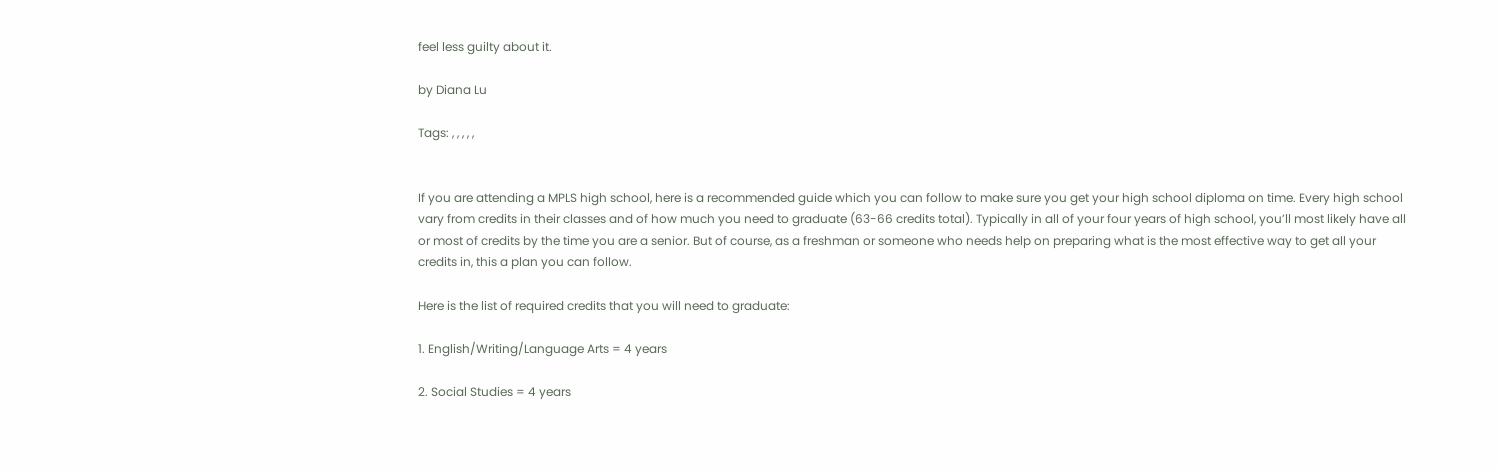feel less guilty about it.

by Diana Lu

Tags: , , , , ,


If you are attending a MPLS high school, here is a recommended guide which you can follow to make sure you get your high school diploma on time. Every high school vary from credits in their classes and of how much you need to graduate (63-66 credits total). Typically in all of your four years of high school, you’ll most likely have all or most of credits by the time you are a senior. But of course, as a freshman or someone who needs help on preparing what is the most effective way to get all your credits in, this a plan you can follow.

Here is the list of required credits that you will need to graduate:

1. English/Writing/Language Arts = 4 years

2. Social Studies = 4 years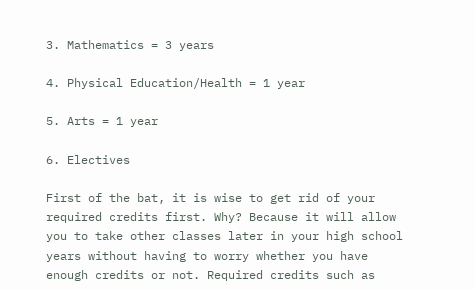3. Mathematics = 3 years

4. Physical Education/Health = 1 year

5. Arts = 1 year

6. Electives

First of the bat, it is wise to get rid of your required credits first. Why? Because it will allow you to take other classes later in your high school years without having to worry whether you have enough credits or not. Required credits such as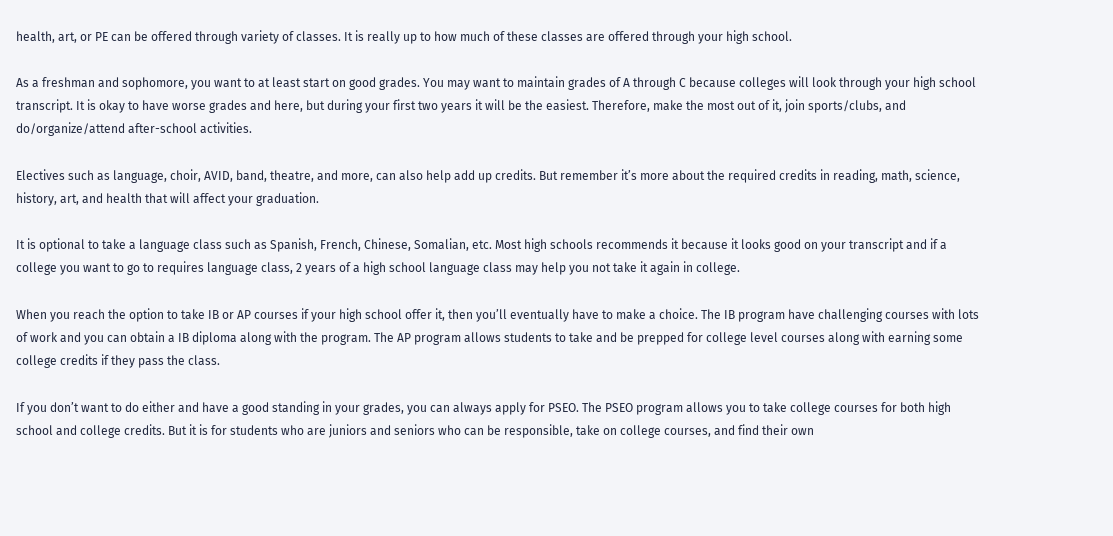health, art, or PE can be offered through variety of classes. It is really up to how much of these classes are offered through your high school.

As a freshman and sophomore, you want to at least start on good grades. You may want to maintain grades of A through C because colleges will look through your high school transcript. It is okay to have worse grades and here, but during your first two years it will be the easiest. Therefore, make the most out of it, join sports/clubs, and do/organize/attend after-school activities.

Electives such as language, choir, AVID, band, theatre, and more, can also help add up credits. But remember it’s more about the required credits in reading, math, science, history, art, and health that will affect your graduation.

It is optional to take a language class such as Spanish, French, Chinese, Somalian, etc. Most high schools recommends it because it looks good on your transcript and if a college you want to go to requires language class, 2 years of a high school language class may help you not take it again in college.

When you reach the option to take IB or AP courses if your high school offer it, then you’ll eventually have to make a choice. The IB program have challenging courses with lots of work and you can obtain a IB diploma along with the program. The AP program allows students to take and be prepped for college level courses along with earning some college credits if they pass the class.

If you don’t want to do either and have a good standing in your grades, you can always apply for PSEO. The PSEO program allows you to take college courses for both high school and college credits. But it is for students who are juniors and seniors who can be responsible, take on college courses, and find their own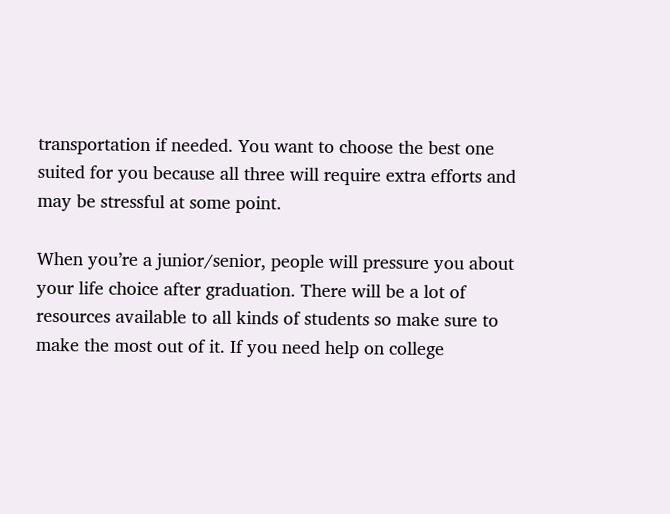transportation if needed. You want to choose the best one suited for you because all three will require extra efforts and may be stressful at some point.

When you’re a junior/senior, people will pressure you about your life choice after graduation. There will be a lot of resources available to all kinds of students so make sure to make the most out of it. If you need help on college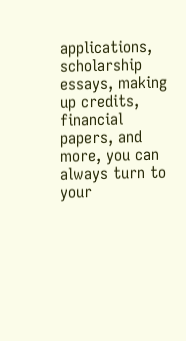applications, scholarship essays, making up credits, financial papers, and more, you can always turn to your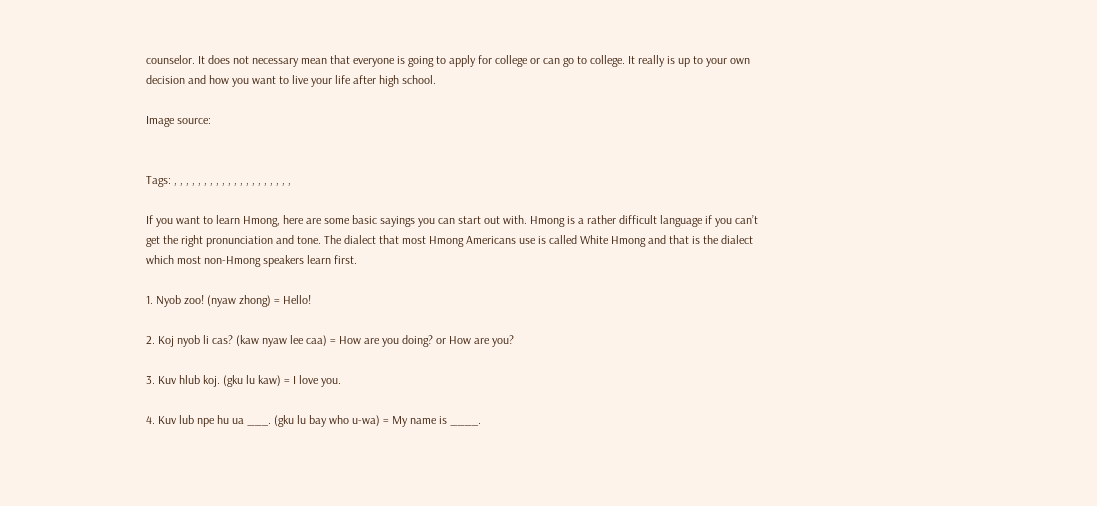counselor. It does not necessary mean that everyone is going to apply for college or can go to college. It really is up to your own decision and how you want to live your life after high school.

Image source:


Tags: , , , , , , , , , , , , , , , , , , , ,

If you want to learn Hmong, here are some basic sayings you can start out with. Hmong is a rather difficult language if you can’t get the right pronunciation and tone. The dialect that most Hmong Americans use is called White Hmong and that is the dialect which most non-Hmong speakers learn first.

1. Nyob zoo! (nyaw zhong) = Hello!

2. Koj nyob li cas? (kaw nyaw lee caa) = How are you doing? or How are you?

3. Kuv hlub koj. (gku lu kaw) = I love you.

4. Kuv lub npe hu ua ___. (gku lu bay who u-wa) = My name is ____.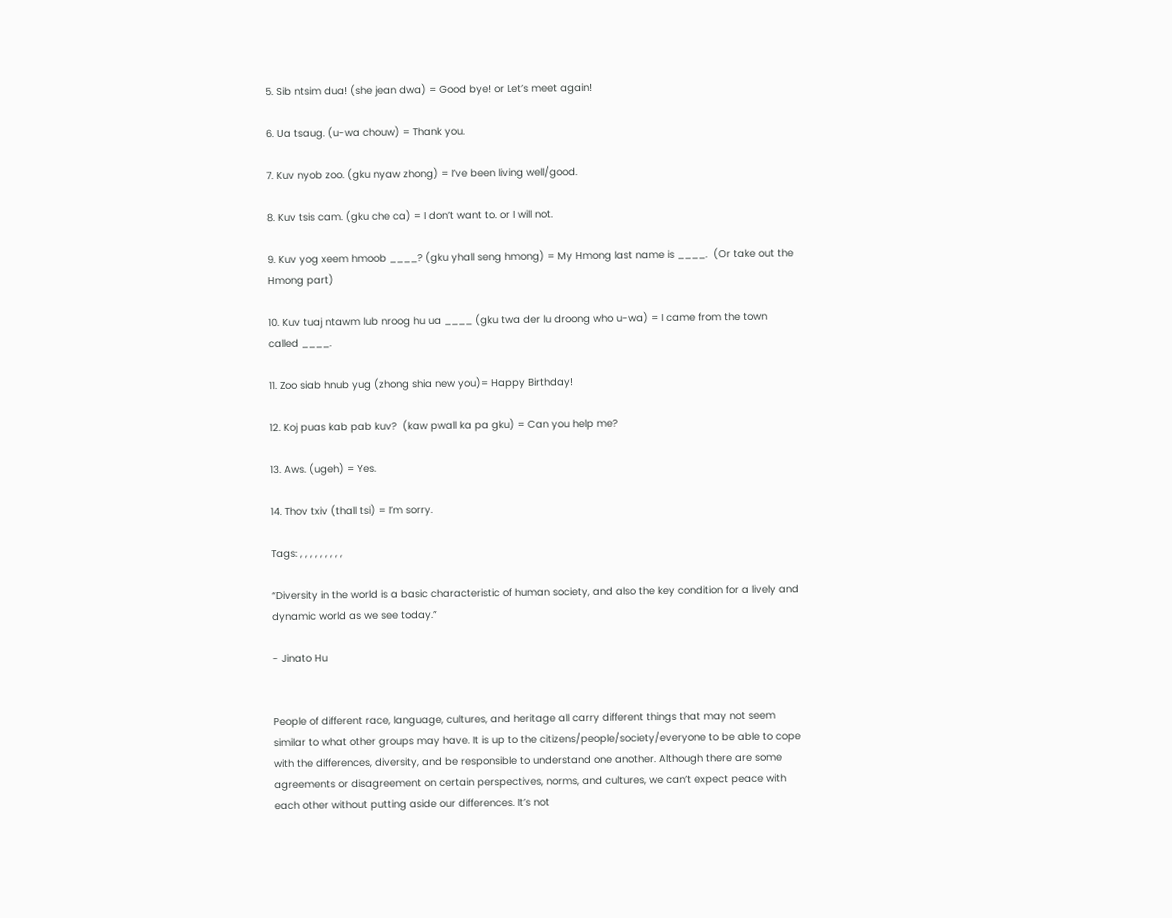5. Sib ntsim dua! (she jean dwa) = Good bye! or Let’s meet again!

6. Ua tsaug. (u-wa chouw) = Thank you.

7. Kuv nyob zoo. (gku nyaw zhong) = I’ve been living well/good.

8. Kuv tsis cam. (gku che ca) = I don’t want to. or I will not.

9. Kuv yog xeem hmoob ____? (gku yhall seng hmong) = My Hmong last name is ____.  (Or take out the Hmong part)

10. Kuv tuaj ntawm lub nroog hu ua ____ (gku twa der lu droong who u-wa) = I came from the town called ____.

11. Zoo siab hnub yug (zhong shia new you)= Happy Birthday!

12. Koj puas kab pab kuv?  (kaw pwall ka pa gku) = Can you help me?

13. Aws. (ugeh) = Yes.

14. Thov txiv (thall tsi) = I’m sorry.

Tags: , , , , , , , , ,

“Diversity in the world is a basic characteristic of human society, and also the key condition for a lively and dynamic world as we see today.”

- Jinato Hu


People of different race, language, cultures, and heritage all carry different things that may not seem similar to what other groups may have. It is up to the citizens/people/society/everyone to be able to cope with the differences, diversity, and be responsible to understand one another. Although there are some agreements or disagreement on certain perspectives, norms, and cultures, we can’t expect peace with each other without putting aside our differences. It’s not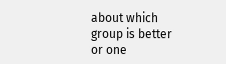about which group is better or one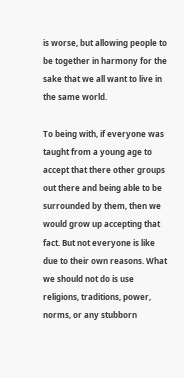is worse, but allowing people to be together in harmony for the sake that we all want to live in the same world.

To being with, if everyone was taught from a young age to accept that there other groups out there and being able to be surrounded by them, then we would grow up accepting that fact. But not everyone is like due to their own reasons. What we should not do is use religions, traditions, power, norms, or any stubborn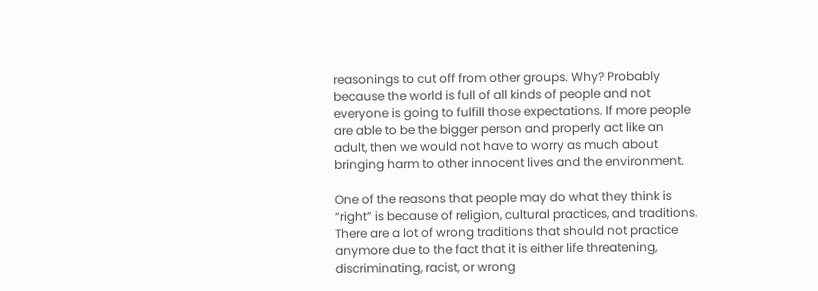reasonings to cut off from other groups. Why? Probably because the world is full of all kinds of people and not everyone is going to fulfill those expectations. If more people are able to be the bigger person and properly act like an adult, then we would not have to worry as much about bringing harm to other innocent lives and the environment.

One of the reasons that people may do what they think is “right” is because of religion, cultural practices, and traditions. There are a lot of wrong traditions that should not practice anymore due to the fact that it is either life threatening, discriminating, racist, or wrong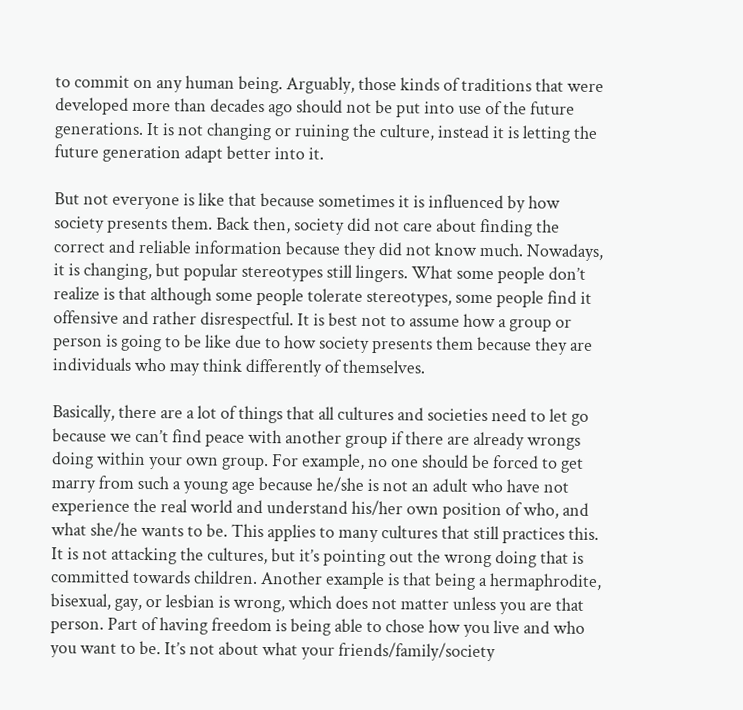to commit on any human being. Arguably, those kinds of traditions that were developed more than decades ago should not be put into use of the future generations. It is not changing or ruining the culture, instead it is letting the future generation adapt better into it.

But not everyone is like that because sometimes it is influenced by how society presents them. Back then, society did not care about finding the correct and reliable information because they did not know much. Nowadays, it is changing, but popular stereotypes still lingers. What some people don’t realize is that although some people tolerate stereotypes, some people find it offensive and rather disrespectful. It is best not to assume how a group or person is going to be like due to how society presents them because they are individuals who may think differently of themselves.

Basically, there are a lot of things that all cultures and societies need to let go because we can’t find peace with another group if there are already wrongs doing within your own group. For example, no one should be forced to get marry from such a young age because he/she is not an adult who have not experience the real world and understand his/her own position of who, and what she/he wants to be. This applies to many cultures that still practices this. It is not attacking the cultures, but it’s pointing out the wrong doing that is committed towards children. Another example is that being a hermaphrodite, bisexual, gay, or lesbian is wrong, which does not matter unless you are that person. Part of having freedom is being able to chose how you live and who you want to be. It’s not about what your friends/family/society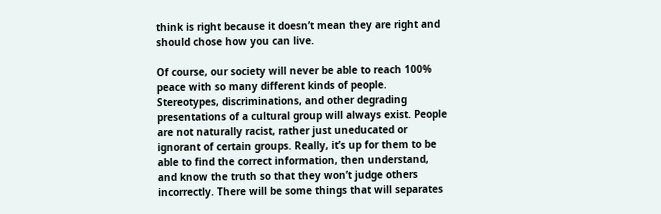think is right because it doesn’t mean they are right and should chose how you can live.

Of course, our society will never be able to reach 100% peace with so many different kinds of people. Stereotypes, discriminations, and other degrading presentations of a cultural group will always exist. People are not naturally racist, rather just uneducated or ignorant of certain groups. Really, it’s up for them to be able to find the correct information, then understand, and know the truth so that they won’t judge others incorrectly. There will be some things that will separates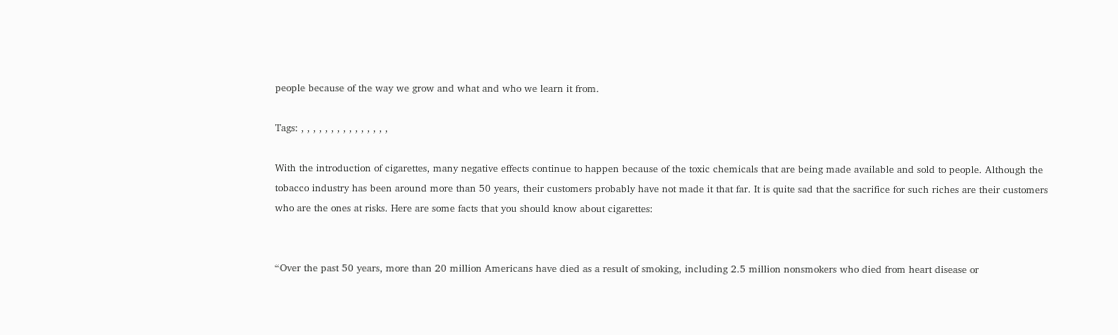people because of the way we grow and what and who we learn it from.

Tags: , , , , , , , , , , , , , , ,

With the introduction of cigarettes, many negative effects continue to happen because of the toxic chemicals that are being made available and sold to people. Although the tobacco industry has been around more than 50 years, their customers probably have not made it that far. It is quite sad that the sacrifice for such riches are their customers who are the ones at risks. Here are some facts that you should know about cigarettes:


“Over the past 50 years, more than 20 million Americans have died as a result of smoking, including 2.5 million nonsmokers who died from heart disease or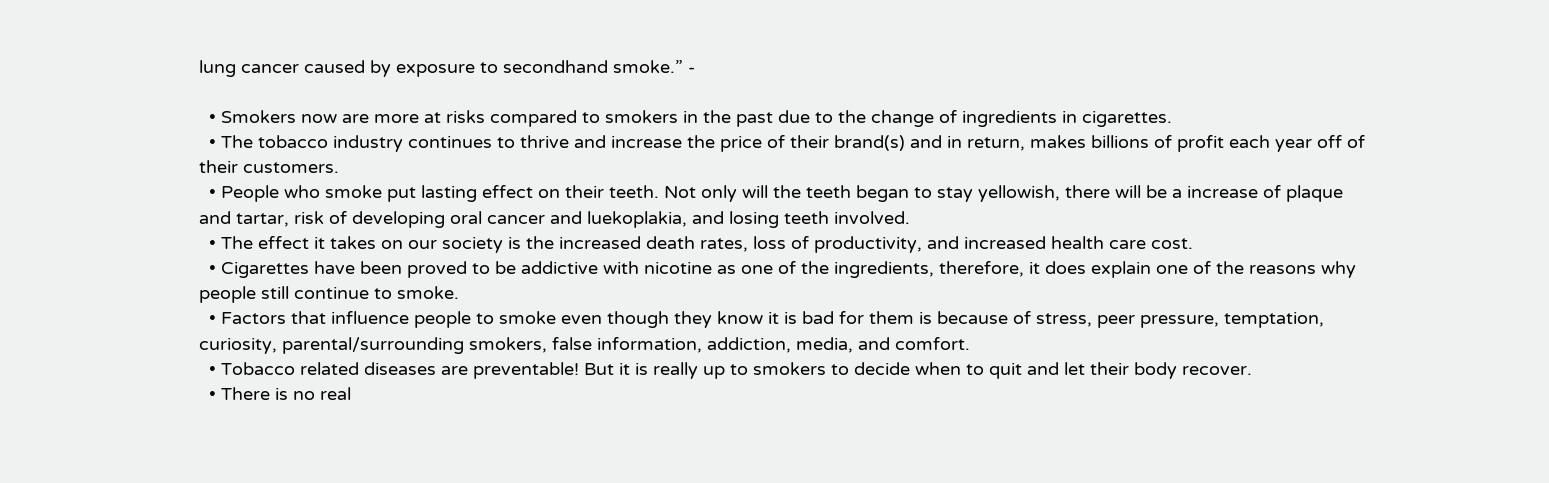lung cancer caused by exposure to secondhand smoke.” -

  • Smokers now are more at risks compared to smokers in the past due to the change of ingredients in cigarettes.
  • The tobacco industry continues to thrive and increase the price of their brand(s) and in return, makes billions of profit each year off of their customers.
  • People who smoke put lasting effect on their teeth. Not only will the teeth began to stay yellowish, there will be a increase of plaque and tartar, risk of developing oral cancer and luekoplakia, and losing teeth involved.
  • The effect it takes on our society is the increased death rates, loss of productivity, and increased health care cost.
  • Cigarettes have been proved to be addictive with nicotine as one of the ingredients, therefore, it does explain one of the reasons why people still continue to smoke.
  • Factors that influence people to smoke even though they know it is bad for them is because of stress, peer pressure, temptation, curiosity, parental/surrounding smokers, false information, addiction, media, and comfort.
  • Tobacco related diseases are preventable! But it is really up to smokers to decide when to quit and let their body recover.
  • There is no real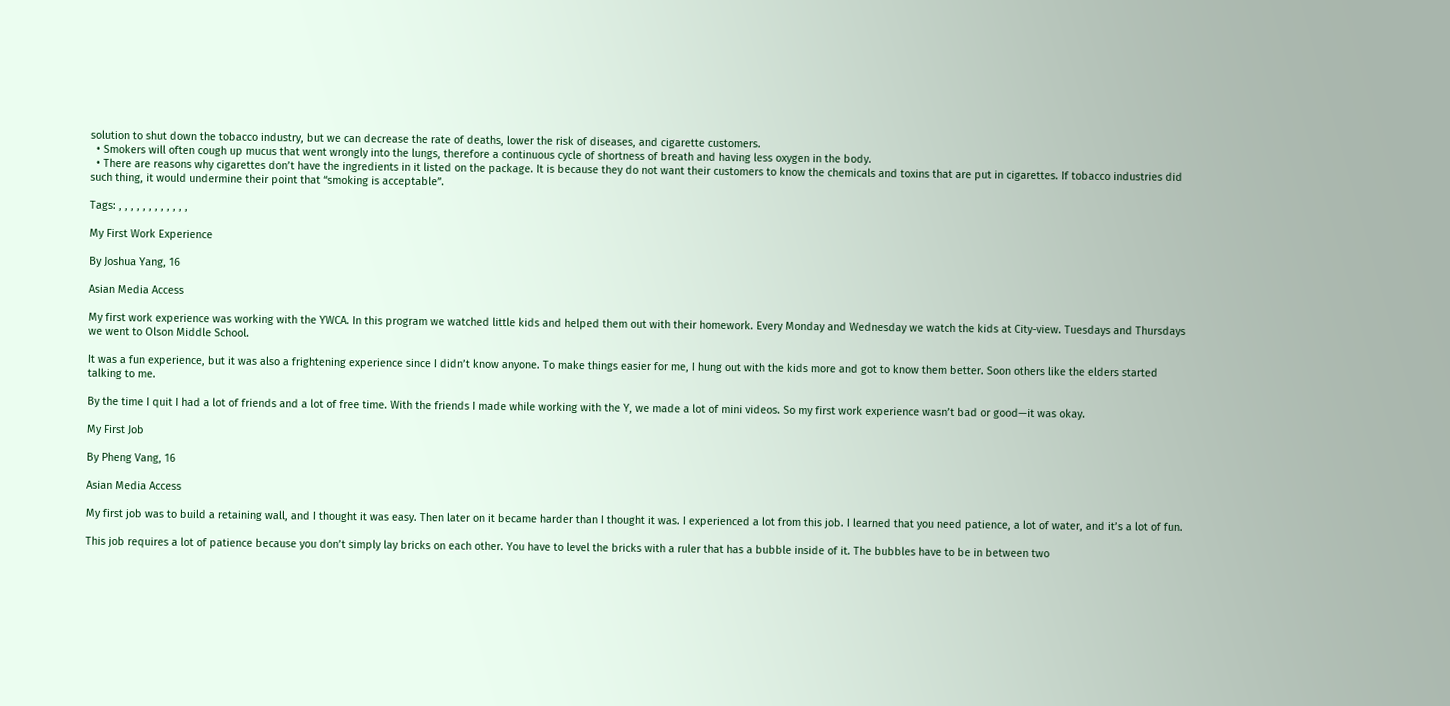solution to shut down the tobacco industry, but we can decrease the rate of deaths, lower the risk of diseases, and cigarette customers.
  • Smokers will often cough up mucus that went wrongly into the lungs, therefore a continuous cycle of shortness of breath and having less oxygen in the body.
  • There are reasons why cigarettes don’t have the ingredients in it listed on the package. It is because they do not want their customers to know the chemicals and toxins that are put in cigarettes. If tobacco industries did such thing, it would undermine their point that “smoking is acceptable”.

Tags: , , , , , , , , , , , ,

My First Work Experience

By Joshua Yang, 16

Asian Media Access

My first work experience was working with the YWCA. In this program we watched little kids and helped them out with their homework. Every Monday and Wednesday we watch the kids at City-view. Tuesdays and Thursdays we went to Olson Middle School.

It was a fun experience, but it was also a frightening experience since I didn’t know anyone. To make things easier for me, I hung out with the kids more and got to know them better. Soon others like the elders started talking to me.

By the time I quit I had a lot of friends and a lot of free time. With the friends I made while working with the Y, we made a lot of mini videos. So my first work experience wasn’t bad or good—it was okay.

My First Job

By Pheng Vang, 16

Asian Media Access

My first job was to build a retaining wall, and I thought it was easy. Then later on it became harder than I thought it was. I experienced a lot from this job. I learned that you need patience, a lot of water, and it’s a lot of fun.

This job requires a lot of patience because you don’t simply lay bricks on each other. You have to level the bricks with a ruler that has a bubble inside of it. The bubbles have to be in between two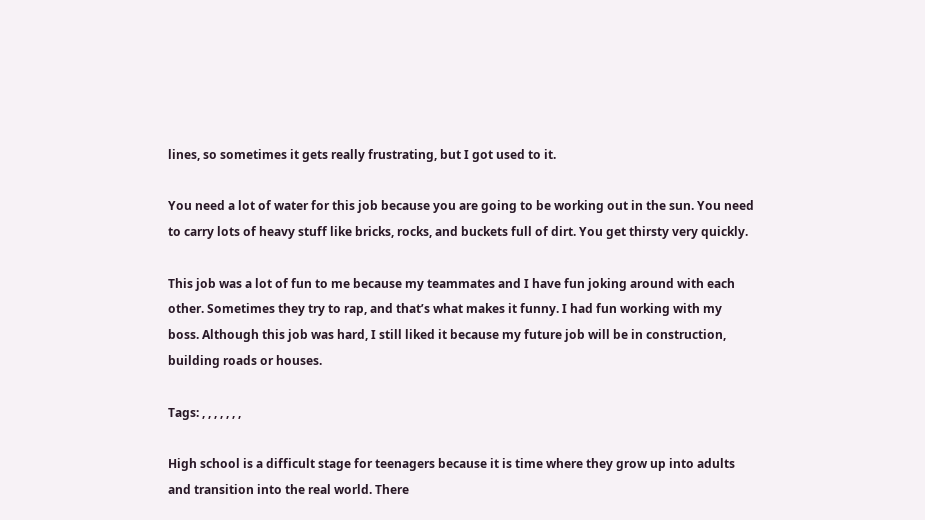lines, so sometimes it gets really frustrating, but I got used to it.

You need a lot of water for this job because you are going to be working out in the sun. You need to carry lots of heavy stuff like bricks, rocks, and buckets full of dirt. You get thirsty very quickly.

This job was a lot of fun to me because my teammates and I have fun joking around with each other. Sometimes they try to rap, and that’s what makes it funny. I had fun working with my boss. Although this job was hard, I still liked it because my future job will be in construction, building roads or houses.

Tags: , , , , , , ,

High school is a difficult stage for teenagers because it is time where they grow up into adults and transition into the real world. There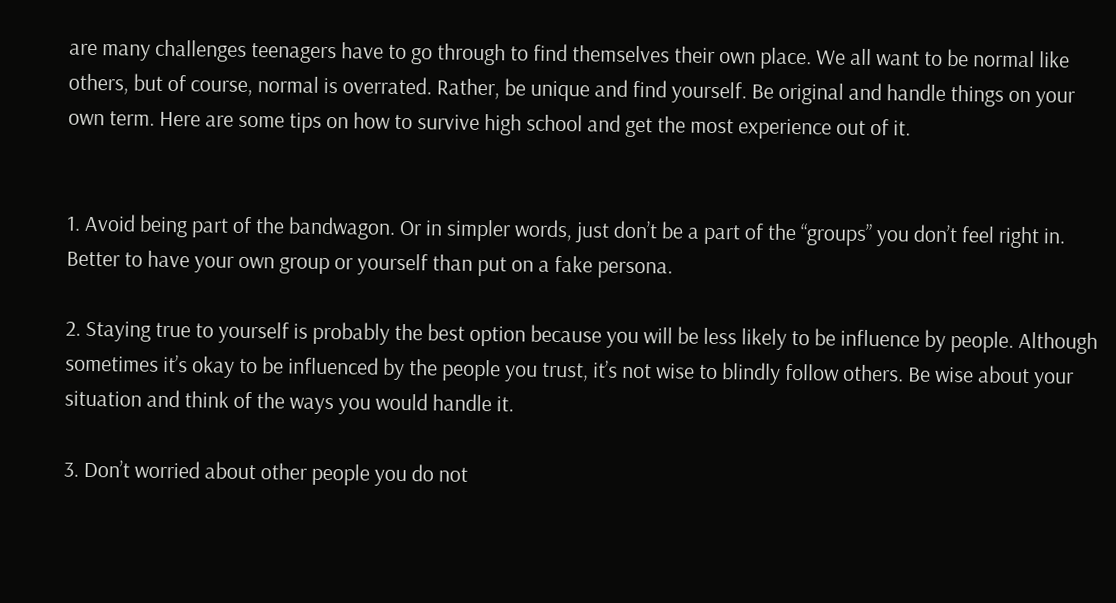are many challenges teenagers have to go through to find themselves their own place. We all want to be normal like others, but of course, normal is overrated. Rather, be unique and find yourself. Be original and handle things on your own term. Here are some tips on how to survive high school and get the most experience out of it.


1. Avoid being part of the bandwagon. Or in simpler words, just don’t be a part of the “groups” you don’t feel right in. Better to have your own group or yourself than put on a fake persona.

2. Staying true to yourself is probably the best option because you will be less likely to be influence by people. Although sometimes it’s okay to be influenced by the people you trust, it’s not wise to blindly follow others. Be wise about your situation and think of the ways you would handle it.

3. Don’t worried about other people you do not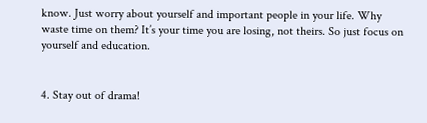know. Just worry about yourself and important people in your life. Why waste time on them? It’s your time you are losing, not theirs. So just focus on yourself and education.


4. Stay out of drama!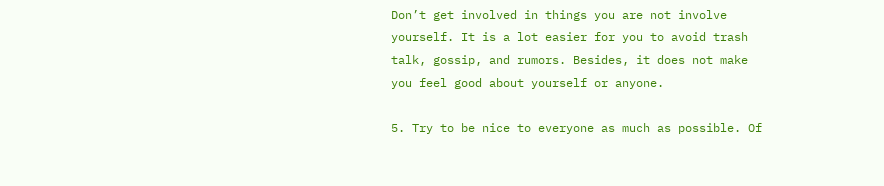Don’t get involved in things you are not involve yourself. It is a lot easier for you to avoid trash talk, gossip, and rumors. Besides, it does not make you feel good about yourself or anyone.

5. Try to be nice to everyone as much as possible. Of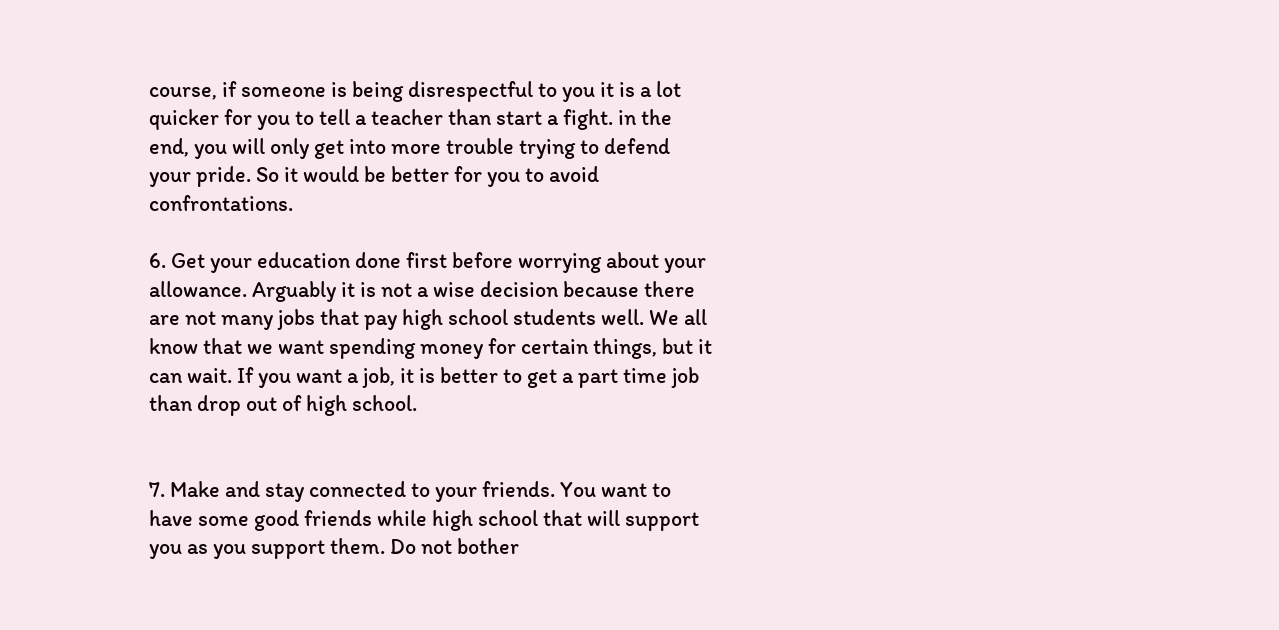course, if someone is being disrespectful to you it is a lot quicker for you to tell a teacher than start a fight. in the end, you will only get into more trouble trying to defend your pride. So it would be better for you to avoid confrontations.

6. Get your education done first before worrying about your allowance. Arguably it is not a wise decision because there are not many jobs that pay high school students well. We all know that we want spending money for certain things, but it can wait. If you want a job, it is better to get a part time job than drop out of high school.


7. Make and stay connected to your friends. You want to have some good friends while high school that will support you as you support them. Do not bother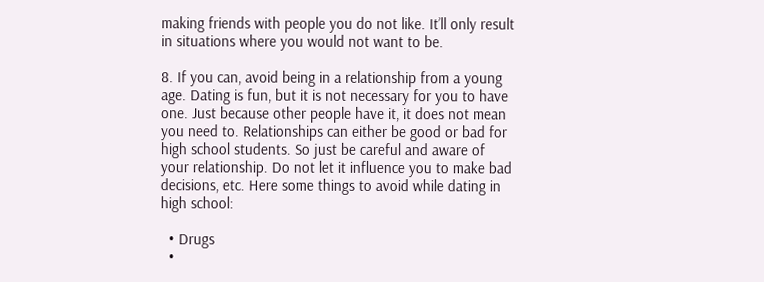making friends with people you do not like. It’ll only result in situations where you would not want to be.

8. If you can, avoid being in a relationship from a young age. Dating is fun, but it is not necessary for you to have one. Just because other people have it, it does not mean you need to. Relationships can either be good or bad for high school students. So just be careful and aware of your relationship. Do not let it influence you to make bad decisions, etc. Here some things to avoid while dating in high school:

  • Drugs
  •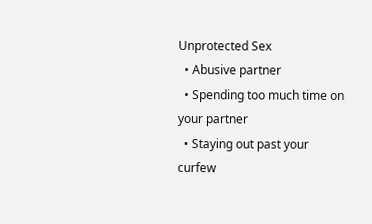Unprotected Sex
  • Abusive partner
  • Spending too much time on your partner
  • Staying out past your curfew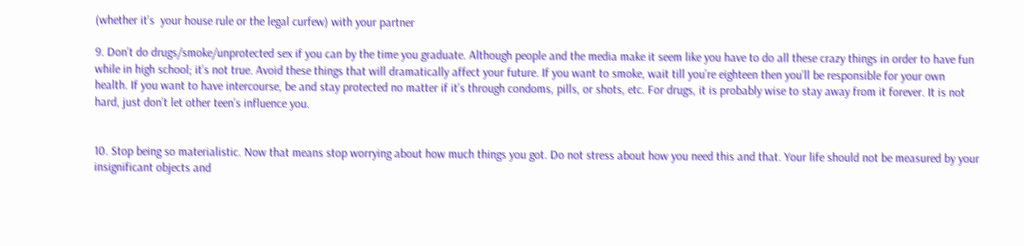(whether it’s  your house rule or the legal curfew) with your partner

9. Don’t do drugs/smoke/unprotected sex if you can by the time you graduate. Although people and the media make it seem like you have to do all these crazy things in order to have fun while in high school; it’s not true. Avoid these things that will dramatically affect your future. If you want to smoke, wait till you’re eighteen then you’ll be responsible for your own health. If you want to have intercourse, be and stay protected no matter if it’s through condoms, pills, or shots, etc. For drugs, it is probably wise to stay away from it forever. It is not hard, just don’t let other teen’s influence you.


10. Stop being so materialistic. Now that means stop worrying about how much things you got. Do not stress about how you need this and that. Your life should not be measured by your insignificant objects and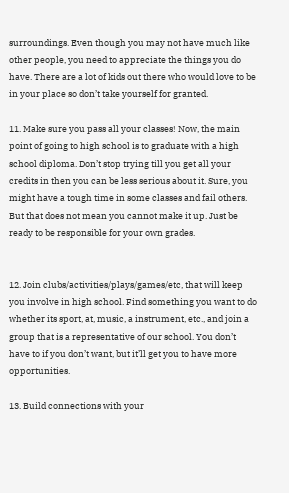surroundings. Even though you may not have much like other people, you need to appreciate the things you do have. There are a lot of kids out there who would love to be in your place so don’t take yourself for granted.

11. Make sure you pass all your classes! Now, the main point of going to high school is to graduate with a high school diploma. Don’t stop trying till you get all your credits in then you can be less serious about it. Sure, you might have a tough time in some classes and fail others. But that does not mean you cannot make it up. Just be ready to be responsible for your own grades.


12. Join clubs/activities/plays/games/etc, that will keep you involve in high school. Find something you want to do whether its sport, at, music, a instrument, etc., and join a group that is a representative of our school. You don’t have to if you don’t want, but it’ll get you to have more opportunities.

13. Build connections with your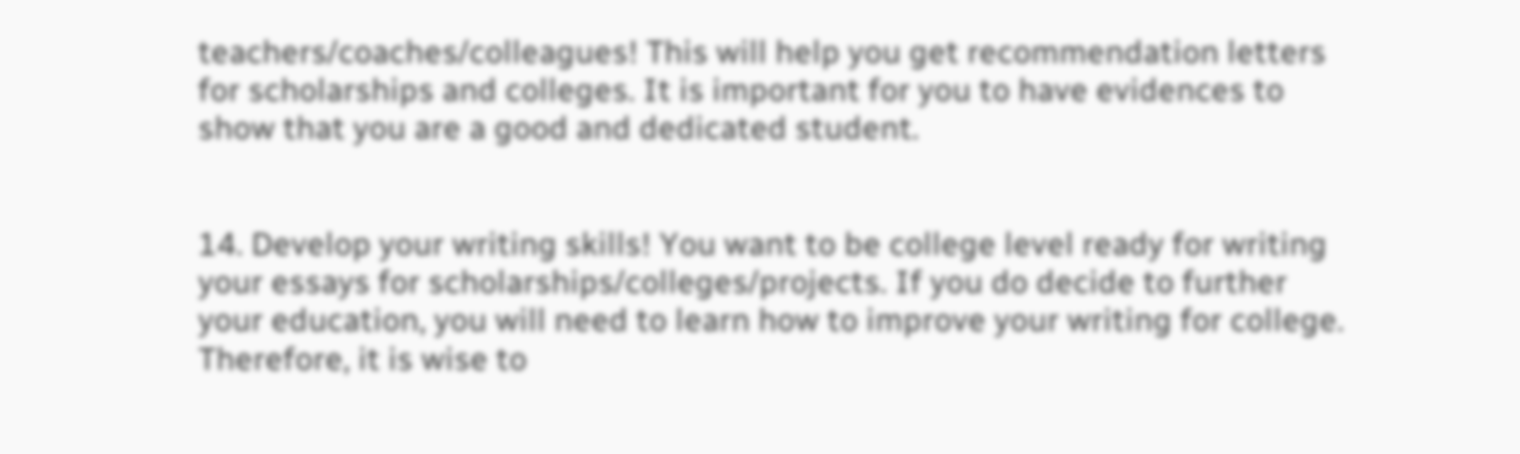teachers/coaches/colleagues! This will help you get recommendation letters for scholarships and colleges. It is important for you to have evidences to show that you are a good and dedicated student.


14. Develop your writing skills! You want to be college level ready for writing your essays for scholarships/colleges/projects. If you do decide to further your education, you will need to learn how to improve your writing for college. Therefore, it is wise to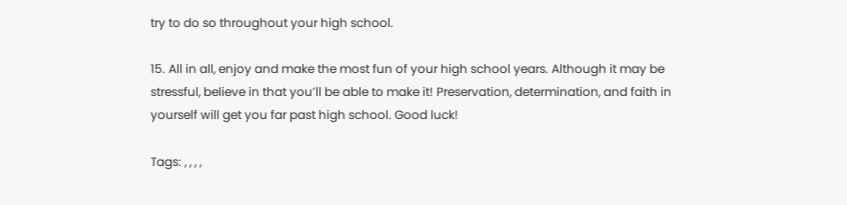try to do so throughout your high school.

15. All in all, enjoy and make the most fun of your high school years. Although it may be stressful, believe in that you’ll be able to make it! Preservation, determination, and faith in yourself will get you far past high school. Good luck!

Tags: , , , ,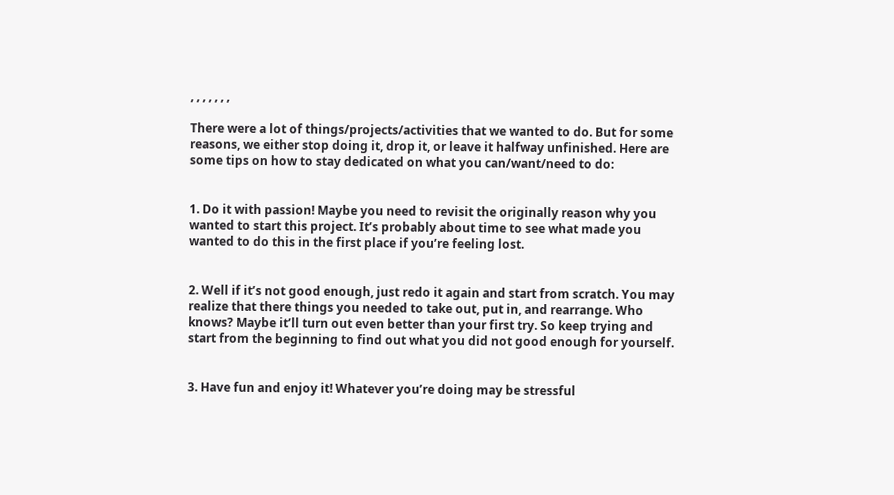, , , , , , ,

There were a lot of things/projects/activities that we wanted to do. But for some reasons, we either stop doing it, drop it, or leave it halfway unfinished. Here are some tips on how to stay dedicated on what you can/want/need to do:


1. Do it with passion! Maybe you need to revisit the originally reason why you wanted to start this project. It’s probably about time to see what made you wanted to do this in the first place if you’re feeling lost.


2. Well if it’s not good enough, just redo it again and start from scratch. You may realize that there things you needed to take out, put in, and rearrange. Who knows? Maybe it’ll turn out even better than your first try. So keep trying and start from the beginning to find out what you did not good enough for yourself.


3. Have fun and enjoy it! Whatever you’re doing may be stressful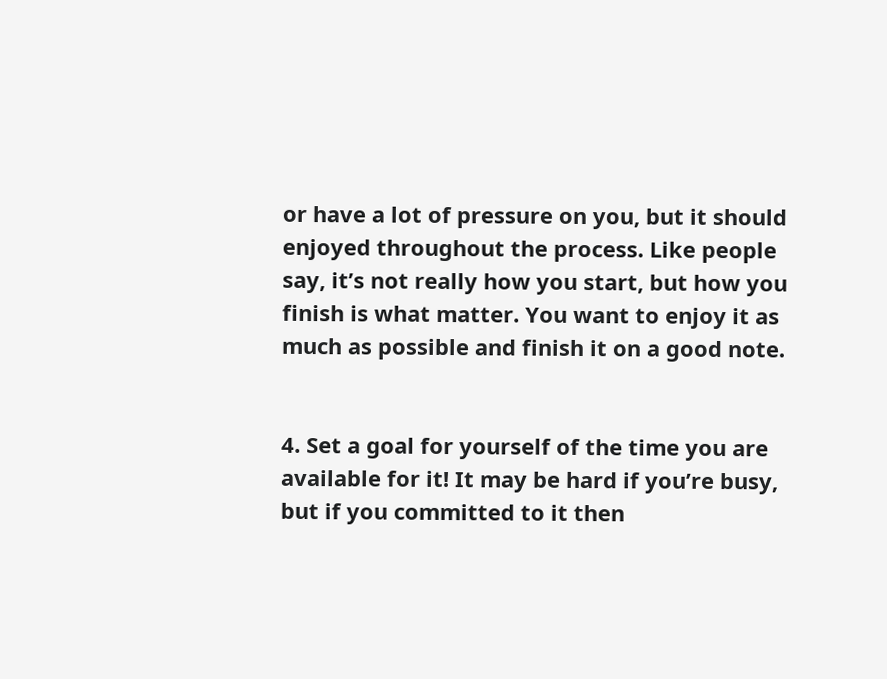or have a lot of pressure on you, but it should enjoyed throughout the process. Like people say, it’s not really how you start, but how you finish is what matter. You want to enjoy it as much as possible and finish it on a good note.


4. Set a goal for yourself of the time you are available for it! It may be hard if you’re busy, but if you committed to it then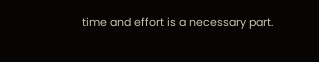time and effort is a necessary part.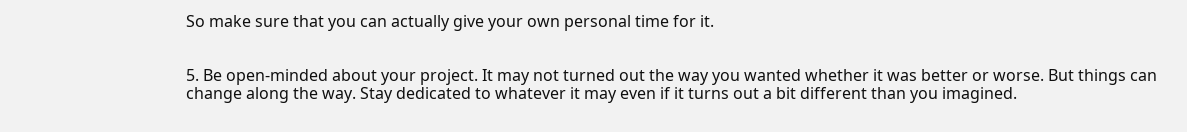So make sure that you can actually give your own personal time for it.


5. Be open-minded about your project. It may not turned out the way you wanted whether it was better or worse. But things can change along the way. Stay dedicated to whatever it may even if it turns out a bit different than you imagined.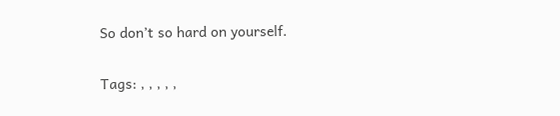So don’t so hard on yourself.

Tags: , , , , ,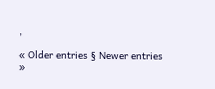,

« Older entries § Newer entries »